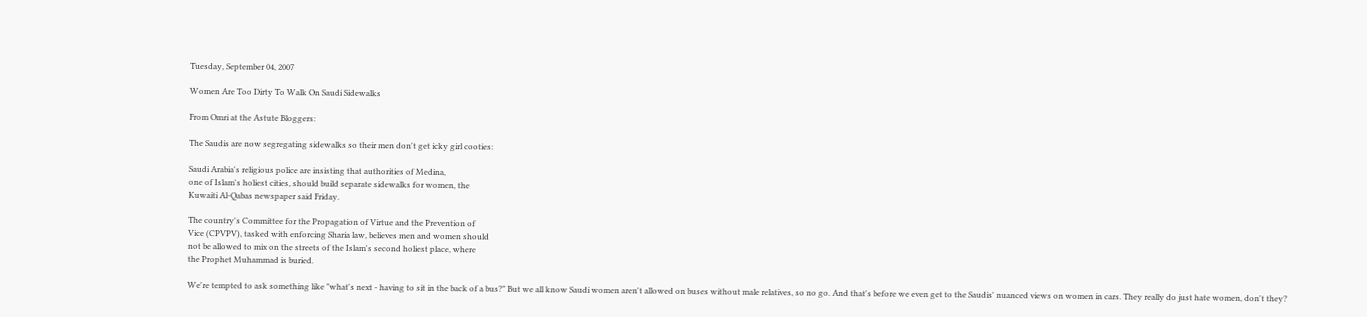Tuesday, September 04, 2007

Women Are Too Dirty To Walk On Saudi Sidewalks

From Omri at the Astute Bloggers:

The Saudis are now segregating sidewalks so their men don't get icky girl cooties:

Saudi Arabia's religious police are insisting that authorities of Medina,
one of Islam's holiest cities, should build separate sidewalks for women, the
Kuwaiti Al-Qabas newspaper said Friday.

The country's Committee for the Propagation of Virtue and the Prevention of
Vice (CPVPV), tasked with enforcing Sharia law, believes men and women should
not be allowed to mix on the streets of the Islam's second holiest place, where
the Prophet Muhammad is buried.

We're tempted to ask something like "what's next - having to sit in the back of a bus?" But we all know Saudi women aren't allowed on buses without male relatives, so no go. And that's before we even get to the Saudis' nuanced views on women in cars. They really do just hate women, don't they?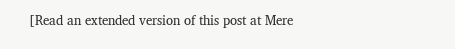[Read an extended version of this post at Mere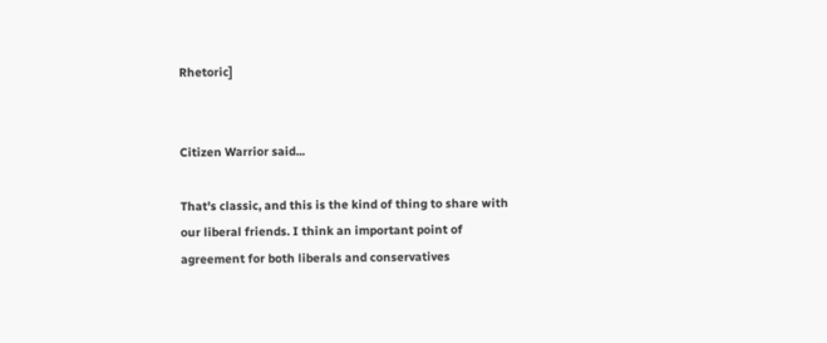Rhetoric]


Citizen Warrior said...

That's classic, and this is the kind of thing to share with our liberal friends. I think an important point of agreement for both liberals and conservatives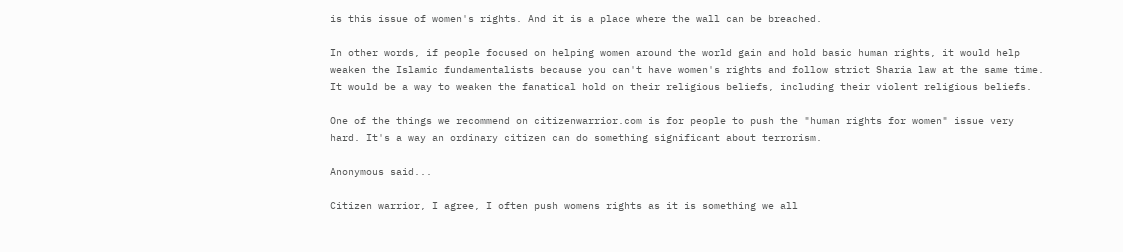is this issue of women's rights. And it is a place where the wall can be breached.

In other words, if people focused on helping women around the world gain and hold basic human rights, it would help weaken the Islamic fundamentalists because you can't have women's rights and follow strict Sharia law at the same time. It would be a way to weaken the fanatical hold on their religious beliefs, including their violent religious beliefs.

One of the things we recommend on citizenwarrior.com is for people to push the "human rights for women" issue very hard. It's a way an ordinary citizen can do something significant about terrorism.

Anonymous said...

Citizen warrior, I agree, I often push womens rights as it is something we all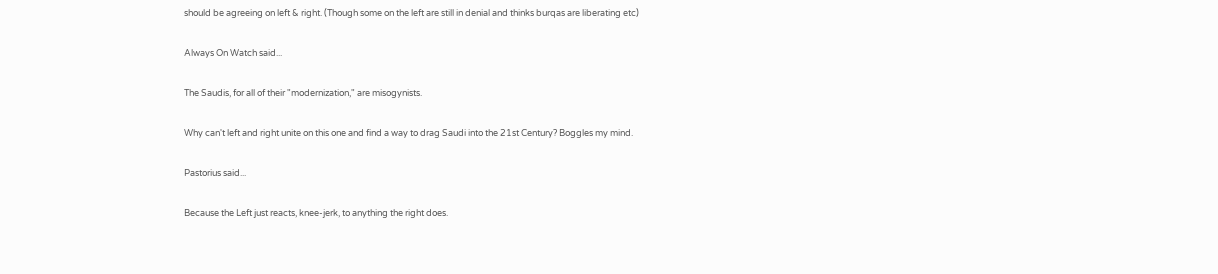should be agreeing on left & right. (Though some on the left are still in denial and thinks burqas are liberating etc)

Always On Watch said...

The Saudis, for all of their "modernization," are misogynists.

Why can't left and right unite on this one and find a way to drag Saudi into the 21st Century? Boggles my mind.

Pastorius said...

Because the Left just reacts, knee-jerk, to anything the right does.